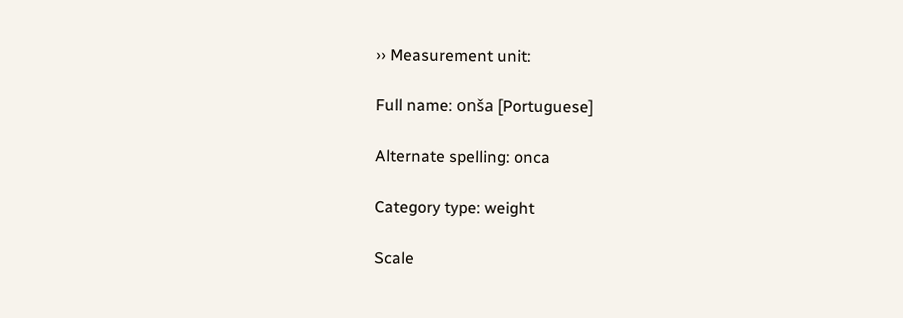›› Measurement unit:

Full name: onša [Portuguese]

Alternate spelling: onca

Category type: weight

Scale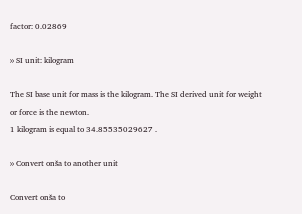factor: 0.02869

›› SI unit: kilogram

The SI base unit for mass is the kilogram. The SI derived unit for weight or force is the newton.
1 kilogram is equal to 34.85535029627 .

›› Convert onša to another unit

Convert onša to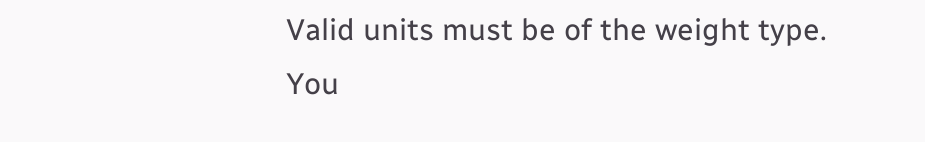Valid units must be of the weight type.
You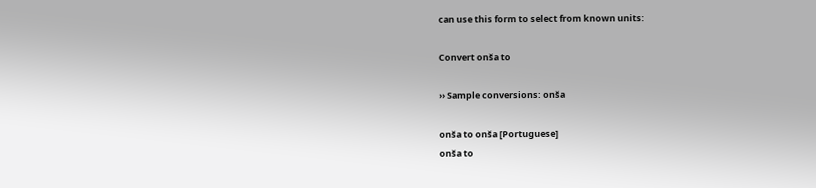can use this form to select from known units:

Convert onša to

›› Sample conversions: onša

onša to onša [Portuguese]
onša to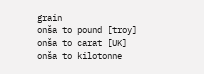grain
onša to pound [troy]
onša to carat [UK]
onša to kilotonne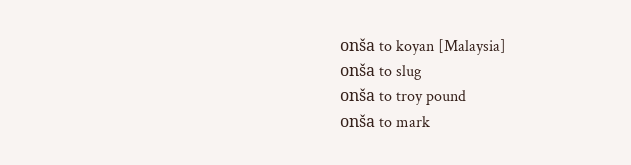onša to koyan [Malaysia]
onša to slug
onša to troy pound
onša to mark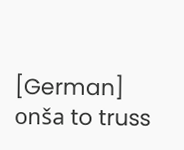[German]
onša to truss